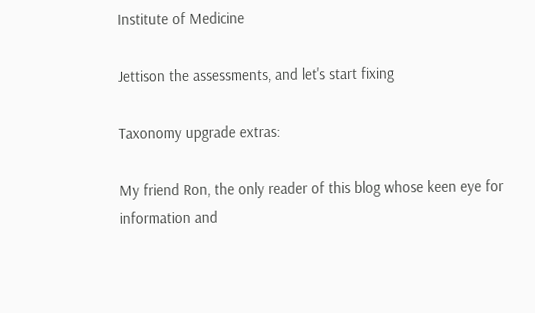Institute of Medicine

Jettison the assessments, and let's start fixing

Taxonomy upgrade extras:

My friend Ron, the only reader of this blog whose keen eye for information and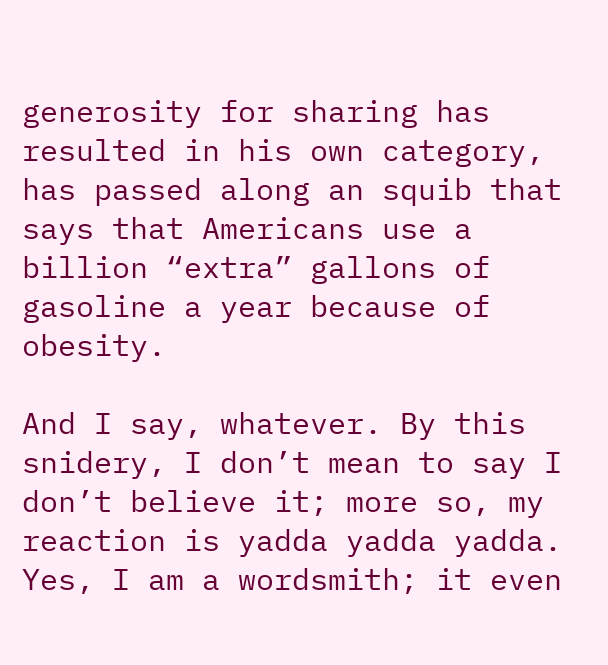generosity for sharing has resulted in his own category, has passed along an squib that says that Americans use a billion “extra” gallons of gasoline a year because of obesity.

And I say, whatever. By this snidery, I don’t mean to say I don’t believe it; more so, my reaction is yadda yadda yadda. Yes, I am a wordsmith; it even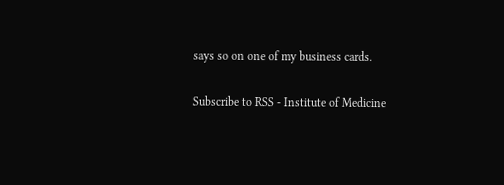says so on one of my business cards.

Subscribe to RSS - Institute of Medicine